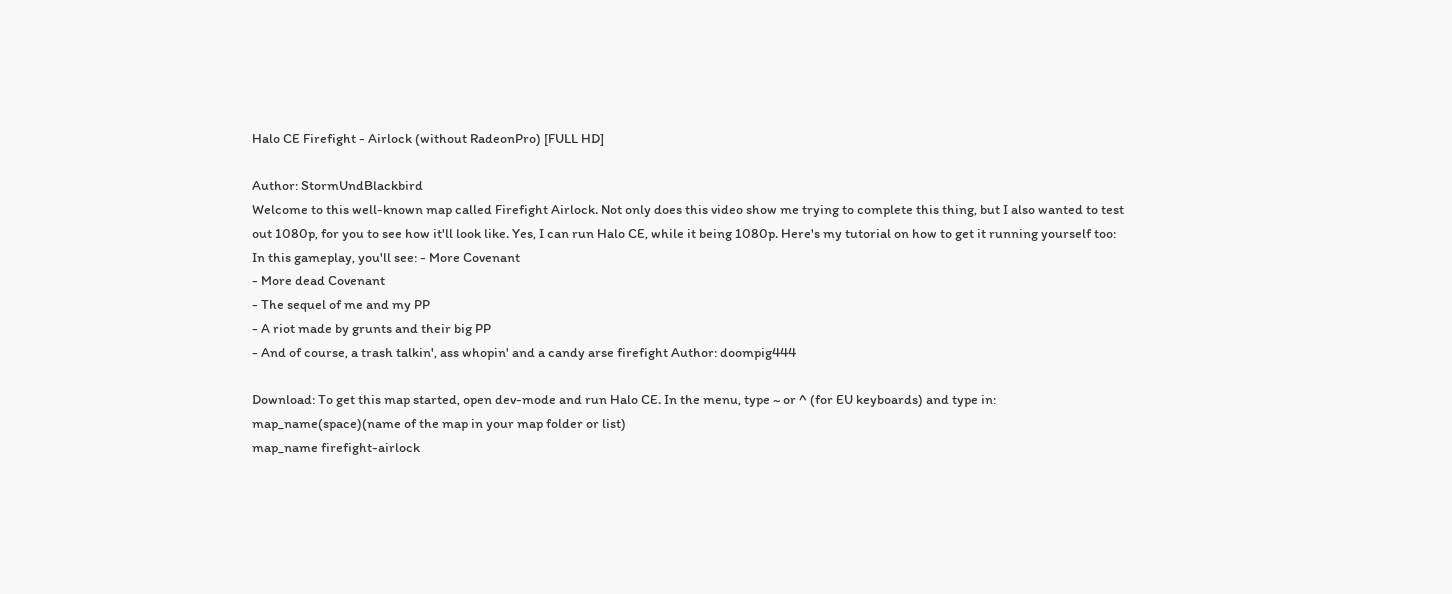Halo CE Firefight - Airlock (without RadeonPro) [FULL HD]

Author: StormUndBlackbird
Welcome to this well-known map called Firefight Airlock. Not only does this video show me trying to complete this thing, but I also wanted to test out 1080p, for you to see how it'll look like. Yes, I can run Halo CE, while it being 1080p. Here's my tutorial on how to get it running yourself too: In this gameplay, you'll see: - More Covenant
- More dead Covenant
- The sequel of me and my PP
- A riot made by grunts and their big PP
- And of course, a trash talkin', ass whopin' and a candy arse firefight Author: doompig444

Download: To get this map started, open dev-mode and run Halo CE. In the menu, type ~ or ^ (for EU keyboards) and type in:
map_name(space)(name of the map in your map folder or list)
map_name firefight-airlock